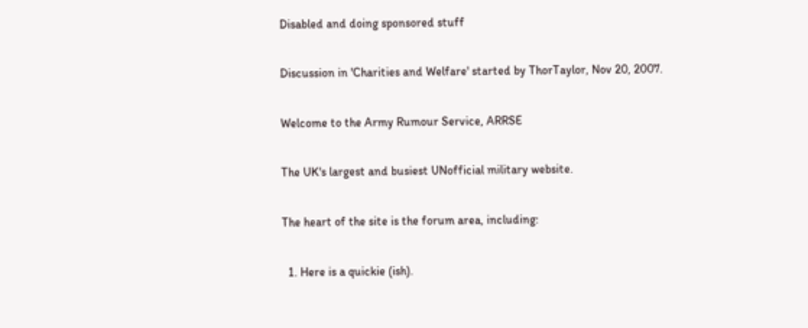Disabled and doing sponsored stuff

Discussion in 'Charities and Welfare' started by ThorTaylor, Nov 20, 2007.

Welcome to the Army Rumour Service, ARRSE

The UK's largest and busiest UNofficial military website.

The heart of the site is the forum area, including:

  1. Here is a quickie (ish).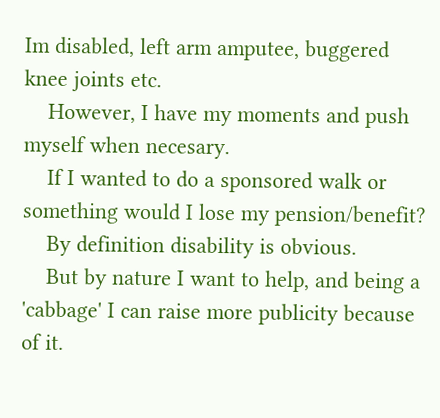Im disabled, left arm amputee, buggered knee joints etc.
    However, I have my moments and push myself when necesary.
    If I wanted to do a sponsored walk or something would I lose my pension/benefit?
    By definition disability is obvious.
    But by nature I want to help, and being a 'cabbage' I can raise more publicity because of it.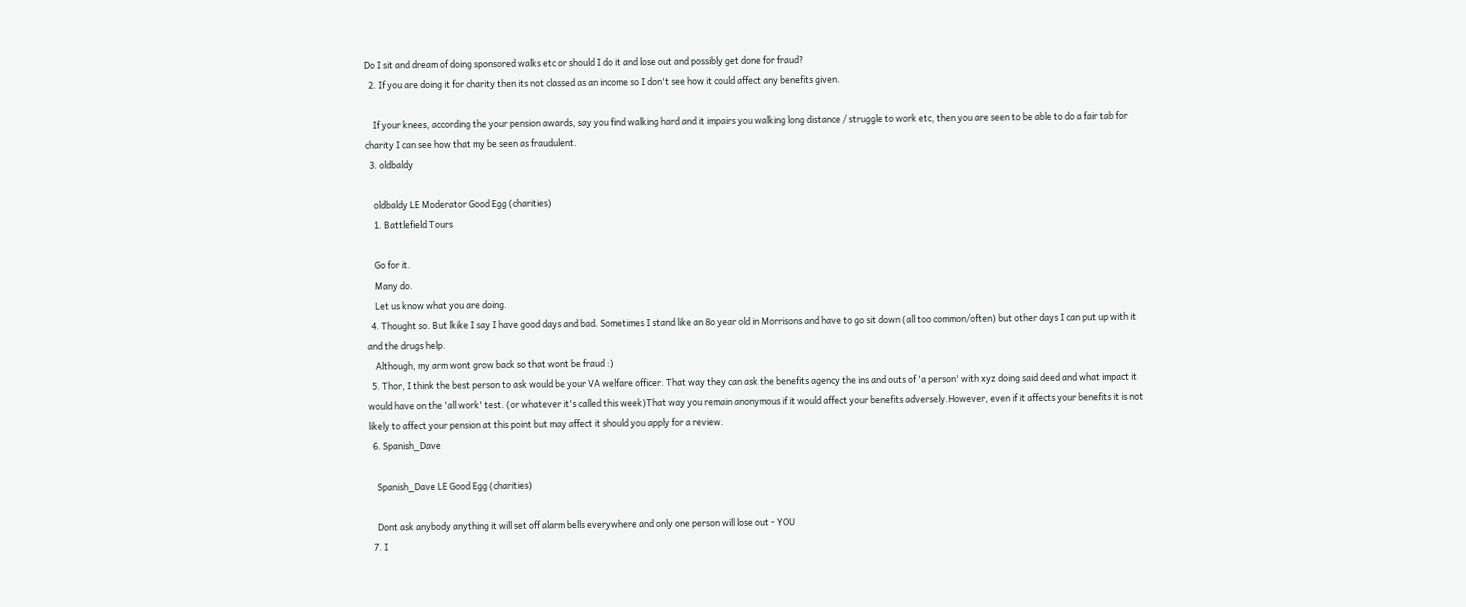Do I sit and dream of doing sponsored walks etc or should I do it and lose out and possibly get done for fraud?
  2. If you are doing it for charity then its not classed as an income so I don't see how it could affect any benefits given.

    If your knees, according the your pension awards, say you find walking hard and it impairs you walking long distance / struggle to work etc, then you are seen to be able to do a fair tab for charity I can see how that my be seen as fraudulent.
  3. oldbaldy

    oldbaldy LE Moderator Good Egg (charities)
    1. Battlefield Tours

    Go for it.
    Many do.
    Let us know what you are doing.
  4. Thought so. But lkike I say I have good days and bad. Sometimes I stand like an 8o year old in Morrisons and have to go sit down (all too common/often) but other days I can put up with it and the drugs help.
    Although, my arm wont grow back so that wont be fraud :)
  5. Thor, I think the best person to ask would be your VA welfare officer. That way they can ask the benefits agency the ins and outs of 'a person' with xyz doing said deed and what impact it would have on the 'all work' test. (or whatever it's called this week)That way you remain anonymous if it would affect your benefits adversely.However, even if it affects your benefits it is not likely to affect your pension at this point but may affect it should you apply for a review.
  6. Spanish_Dave

    Spanish_Dave LE Good Egg (charities)

    Dont ask anybody anything it will set off alarm bells everywhere and only one person will lose out - YOU
  7. I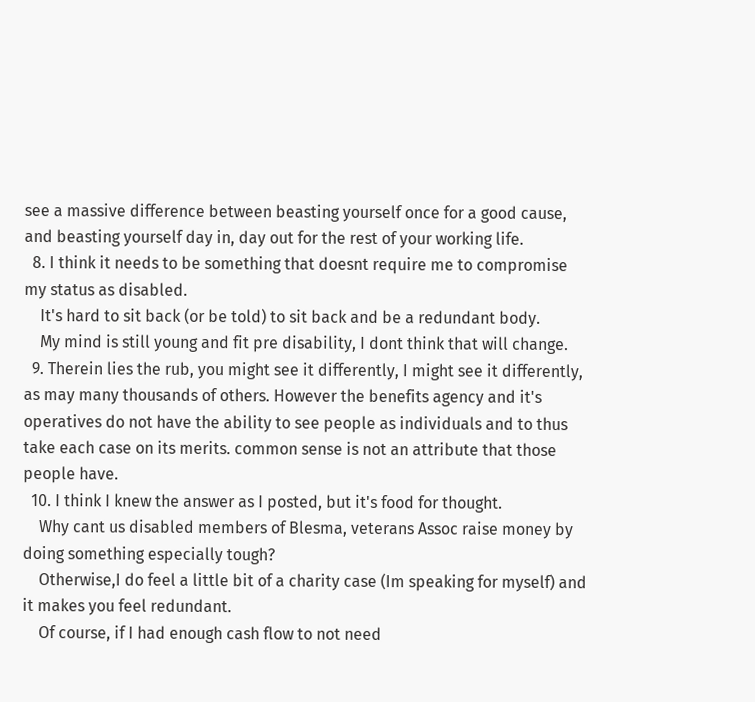see a massive difference between beasting yourself once for a good cause, and beasting yourself day in, day out for the rest of your working life.
  8. I think it needs to be something that doesnt require me to compromise my status as disabled.
    It's hard to sit back (or be told) to sit back and be a redundant body.
    My mind is still young and fit pre disability, I dont think that will change.
  9. Therein lies the rub, you might see it differently, I might see it differently, as may many thousands of others. However the benefits agency and it's operatives do not have the ability to see people as individuals and to thus take each case on its merits. common sense is not an attribute that those people have.
  10. I think I knew the answer as I posted, but it's food for thought.
    Why cant us disabled members of Blesma, veterans Assoc raise money by doing something especially tough?
    Otherwise,I do feel a little bit of a charity case (Im speaking for myself) and it makes you feel redundant.
    Of course, if I had enough cash flow to not need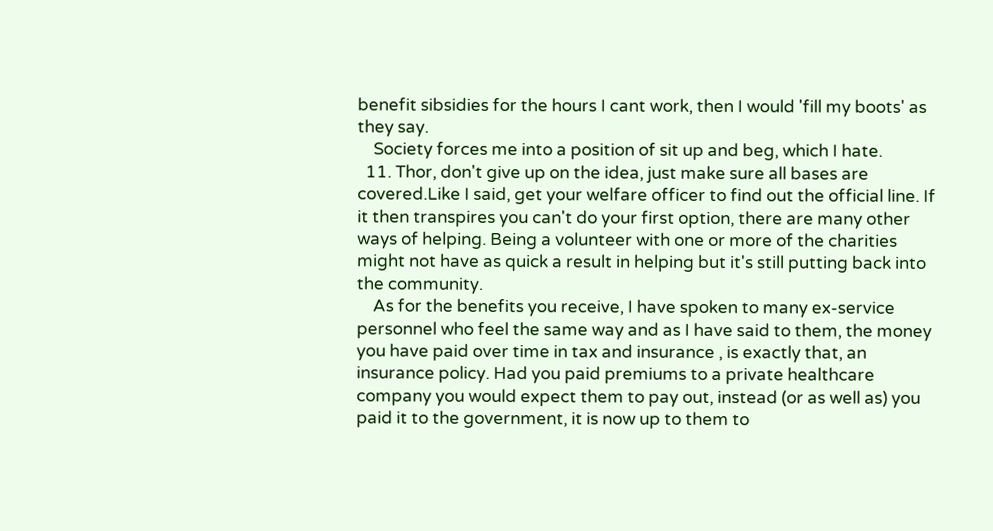benefit sibsidies for the hours I cant work, then I would 'fill my boots' as they say.
    Society forces me into a position of sit up and beg, which I hate.
  11. Thor, don't give up on the idea, just make sure all bases are covered.Like I said, get your welfare officer to find out the official line. If it then transpires you can't do your first option, there are many other ways of helping. Being a volunteer with one or more of the charities might not have as quick a result in helping but it's still putting back into the community.
    As for the benefits you receive, I have spoken to many ex-service personnel who feel the same way and as I have said to them, the money you have paid over time in tax and insurance , is exactly that, an insurance policy. Had you paid premiums to a private healthcare company you would expect them to pay out, instead (or as well as) you paid it to the government, it is now up to them to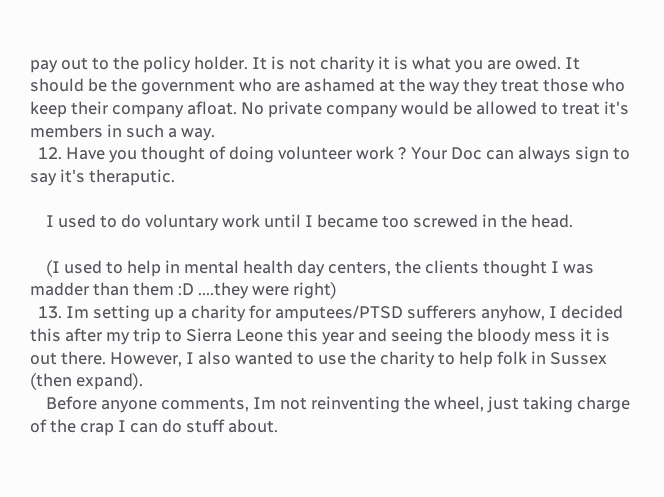pay out to the policy holder. It is not charity it is what you are owed. It should be the government who are ashamed at the way they treat those who keep their company afloat. No private company would be allowed to treat it's members in such a way.
  12. Have you thought of doing volunteer work ? Your Doc can always sign to say it's theraputic.

    I used to do voluntary work until I became too screwed in the head.

    (I used to help in mental health day centers, the clients thought I was madder than them :D ....they were right)
  13. Im setting up a charity for amputees/PTSD sufferers anyhow, I decided this after my trip to Sierra Leone this year and seeing the bloody mess it is out there. However, I also wanted to use the charity to help folk in Sussex (then expand).
    Before anyone comments, Im not reinventing the wheel, just taking charge of the crap I can do stuff about.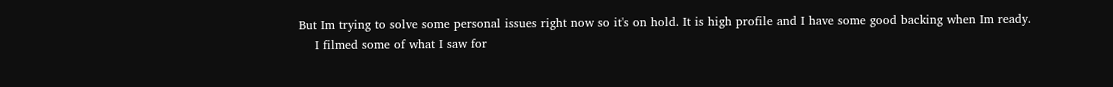But Im trying to solve some personal issues right now so it's on hold. It is high profile and I have some good backing when Im ready.
    I filmed some of what I saw for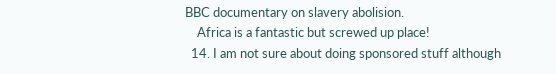BBC documentary on slavery abolision.
    Africa is a fantastic but screwed up place!
  14. I am not sure about doing sponsored stuff although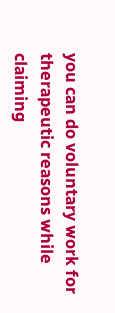you can do voluntary work for therapeutic reasons while claiming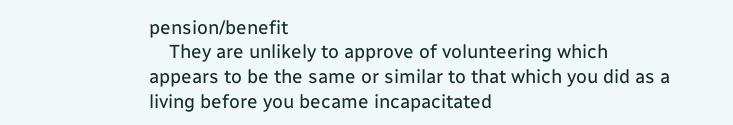pension/benefit
    They are unlikely to approve of volunteering which appears to be the same or similar to that which you did as a living before you became incapacitated